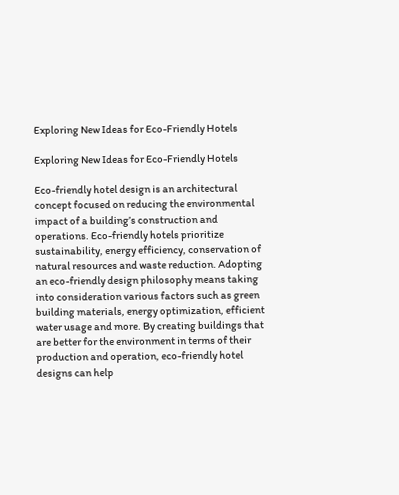Exploring New Ideas for Eco-Friendly Hotels

Exploring New Ideas for Eco-Friendly Hotels

Eco-friendly hotel design is an architectural concept focused on reducing the environmental impact of a building’s construction and operations. Eco-friendly hotels prioritize sustainability, energy efficiency, conservation of natural resources and waste reduction. Adopting an eco-friendly design philosophy means taking into consideration various factors such as green building materials, energy optimization, efficient water usage and more. By creating buildings that are better for the environment in terms of their production and operation, eco-friendly hotel designs can help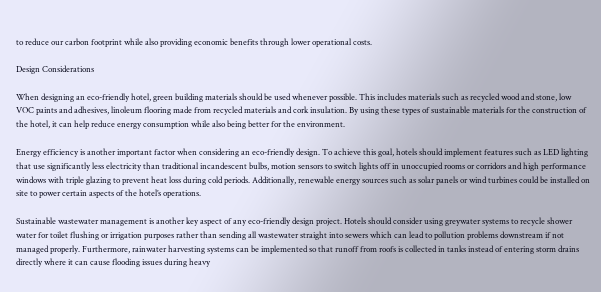to reduce our carbon footprint while also providing economic benefits through lower operational costs.

Design Considerations

When designing an eco-friendly hotel, green building materials should be used whenever possible. This includes materials such as recycled wood and stone, low VOC paints and adhesives, linoleum flooring made from recycled materials and cork insulation. By using these types of sustainable materials for the construction of the hotel, it can help reduce energy consumption while also being better for the environment.

Energy efficiency is another important factor when considering an eco-friendly design. To achieve this goal, hotels should implement features such as LED lighting that use significantly less electricity than traditional incandescent bulbs, motion sensors to switch lights off in unoccupied rooms or corridors and high performance windows with triple glazing to prevent heat loss during cold periods. Additionally, renewable energy sources such as solar panels or wind turbines could be installed on site to power certain aspects of the hotel’s operations.

Sustainable wastewater management is another key aspect of any eco-friendly design project. Hotels should consider using greywater systems to recycle shower water for toilet flushing or irrigation purposes rather than sending all wastewater straight into sewers which can lead to pollution problems downstream if not managed properly. Furthermore, rainwater harvesting systems can be implemented so that runoff from roofs is collected in tanks instead of entering storm drains directly where it can cause flooding issues during heavy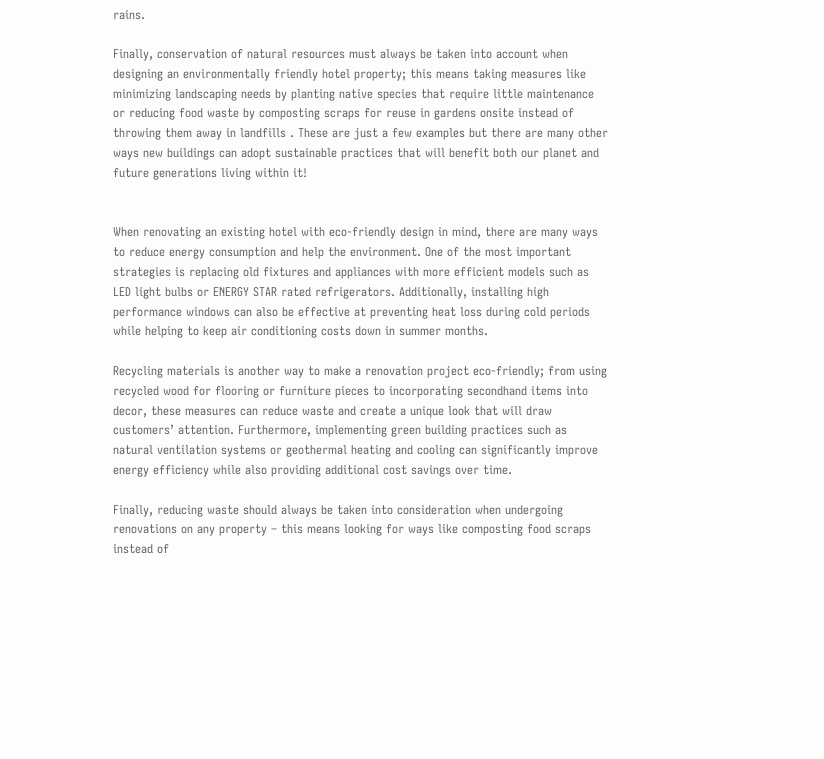rains.

Finally, conservation of natural resources must always be taken into account when designing an environmentally friendly hotel property; this means taking measures like minimizing landscaping needs by planting native species that require little maintenance or reducing food waste by composting scraps for reuse in gardens onsite instead of throwing them away in landfills . These are just a few examples but there are many other ways new buildings can adopt sustainable practices that will benefit both our planet and future generations living within it!


When renovating an existing hotel with eco-friendly design in mind, there are many ways to reduce energy consumption and help the environment. One of the most important strategies is replacing old fixtures and appliances with more efficient models such as LED light bulbs or ENERGY STAR rated refrigerators. Additionally, installing high performance windows can also be effective at preventing heat loss during cold periods while helping to keep air conditioning costs down in summer months.

Recycling materials is another way to make a renovation project eco-friendly; from using recycled wood for flooring or furniture pieces to incorporating secondhand items into decor, these measures can reduce waste and create a unique look that will draw customers’ attention. Furthermore, implementing green building practices such as natural ventilation systems or geothermal heating and cooling can significantly improve energy efficiency while also providing additional cost savings over time.

Finally, reducing waste should always be taken into consideration when undergoing renovations on any property – this means looking for ways like composting food scraps instead of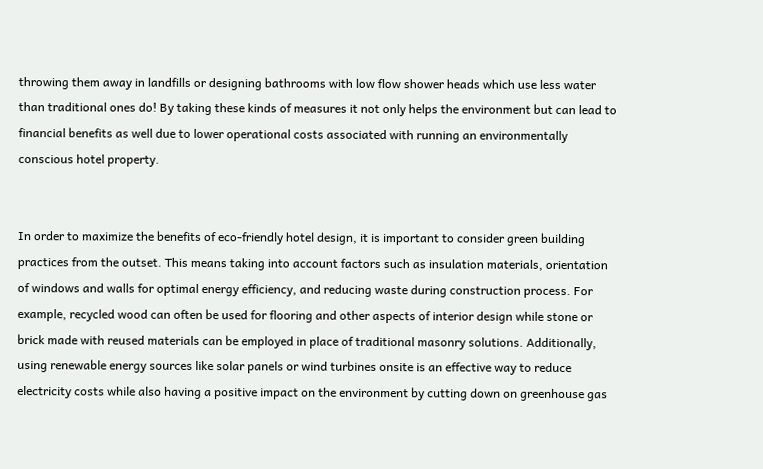throwing them away in landfills or designing bathrooms with low flow shower heads which use less water than traditional ones do! By taking these kinds of measures it not only helps the environment but can lead to financial benefits as well due to lower operational costs associated with running an environmentally conscious hotel property.


In order to maximize the benefits of eco-friendly hotel design, it is important to consider green building practices from the outset. This means taking into account factors such as insulation materials, orientation of windows and walls for optimal energy efficiency, and reducing waste during construction process. For example, recycled wood can often be used for flooring and other aspects of interior design while stone or brick made with reused materials can be employed in place of traditional masonry solutions. Additionally, using renewable energy sources like solar panels or wind turbines onsite is an effective way to reduce electricity costs while also having a positive impact on the environment by cutting down on greenhouse gas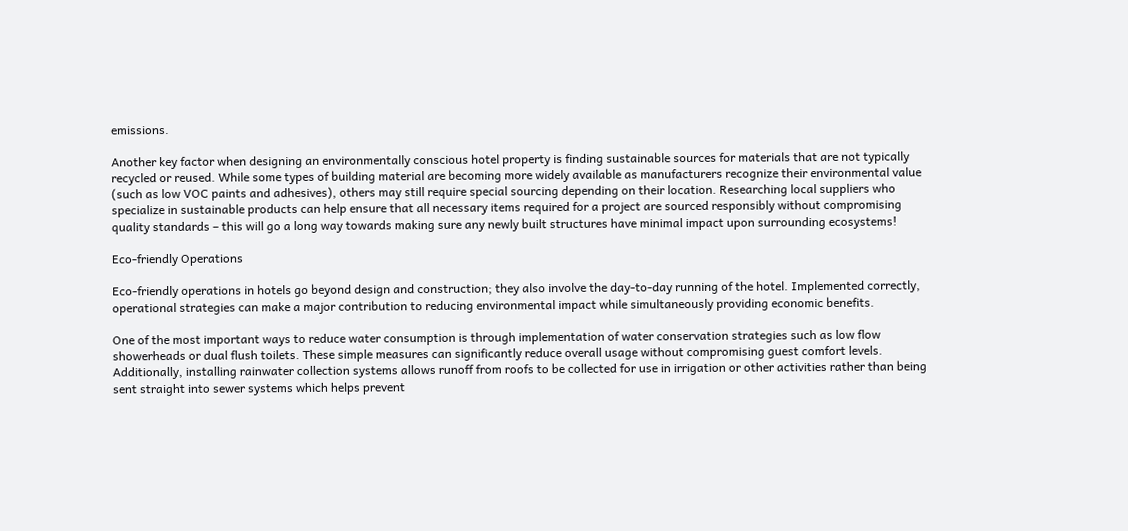emissions.

Another key factor when designing an environmentally conscious hotel property is finding sustainable sources for materials that are not typically recycled or reused. While some types of building material are becoming more widely available as manufacturers recognize their environmental value (such as low VOC paints and adhesives), others may still require special sourcing depending on their location. Researching local suppliers who specialize in sustainable products can help ensure that all necessary items required for a project are sourced responsibly without compromising quality standards – this will go a long way towards making sure any newly built structures have minimal impact upon surrounding ecosystems!

Eco-friendly Operations

Eco-friendly operations in hotels go beyond design and construction; they also involve the day-to-day running of the hotel. Implemented correctly, operational strategies can make a major contribution to reducing environmental impact while simultaneously providing economic benefits.

One of the most important ways to reduce water consumption is through implementation of water conservation strategies such as low flow showerheads or dual flush toilets. These simple measures can significantly reduce overall usage without compromising guest comfort levels. Additionally, installing rainwater collection systems allows runoff from roofs to be collected for use in irrigation or other activities rather than being sent straight into sewer systems which helps prevent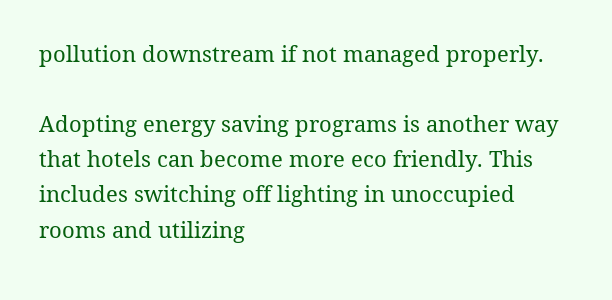pollution downstream if not managed properly.

Adopting energy saving programs is another way that hotels can become more eco friendly. This includes switching off lighting in unoccupied rooms and utilizing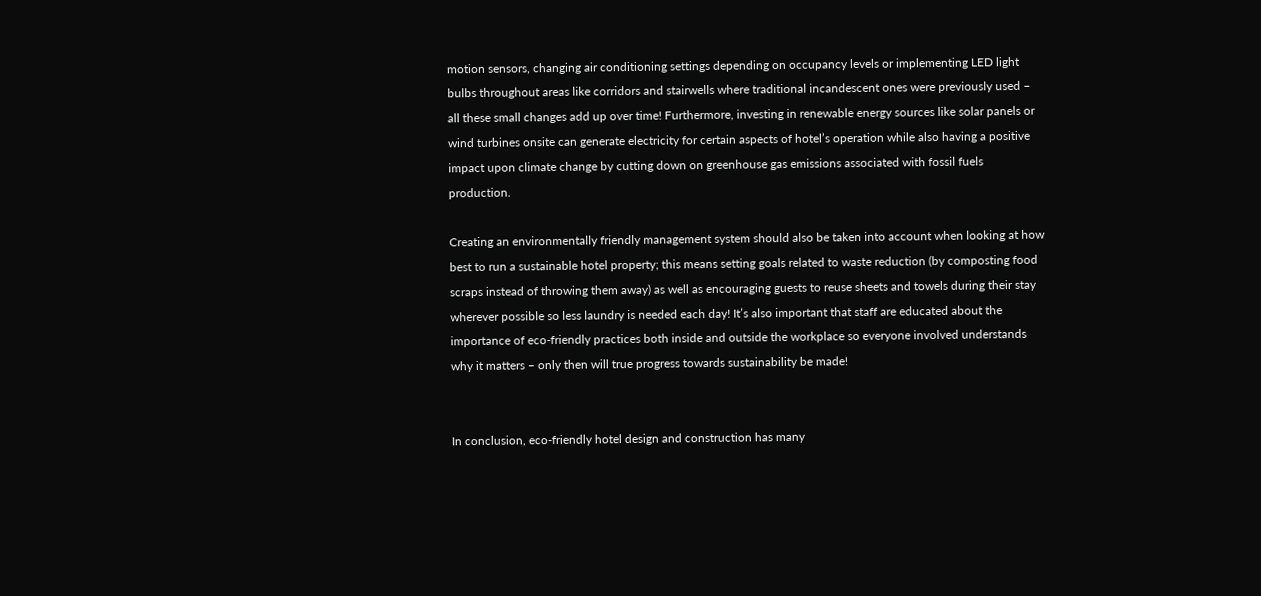motion sensors, changing air conditioning settings depending on occupancy levels or implementing LED light bulbs throughout areas like corridors and stairwells where traditional incandescent ones were previously used – all these small changes add up over time! Furthermore, investing in renewable energy sources like solar panels or wind turbines onsite can generate electricity for certain aspects of hotel’s operation while also having a positive impact upon climate change by cutting down on greenhouse gas emissions associated with fossil fuels production.

Creating an environmentally friendly management system should also be taken into account when looking at how best to run a sustainable hotel property; this means setting goals related to waste reduction (by composting food scraps instead of throwing them away) as well as encouraging guests to reuse sheets and towels during their stay wherever possible so less laundry is needed each day! It’s also important that staff are educated about the importance of eco-friendly practices both inside and outside the workplace so everyone involved understands why it matters – only then will true progress towards sustainability be made!


In conclusion, eco-friendly hotel design and construction has many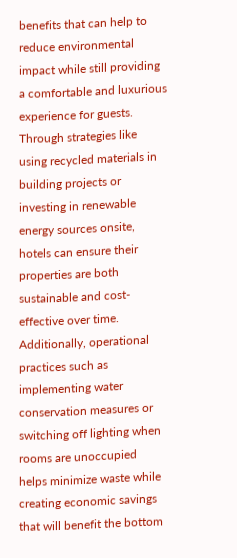benefits that can help to reduce environmental impact while still providing a comfortable and luxurious experience for guests. Through strategies like using recycled materials in building projects or investing in renewable energy sources onsite, hotels can ensure their properties are both sustainable and cost-effective over time. Additionally, operational practices such as implementing water conservation measures or switching off lighting when rooms are unoccupied helps minimize waste while creating economic savings that will benefit the bottom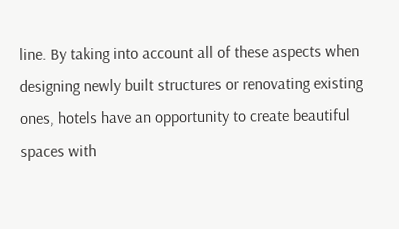line. By taking into account all of these aspects when designing newly built structures or renovating existing ones, hotels have an opportunity to create beautiful spaces with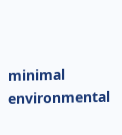minimal environmental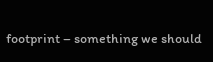footprint – something we should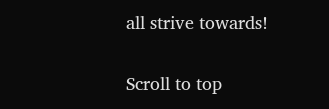all strive towards!

Scroll to top